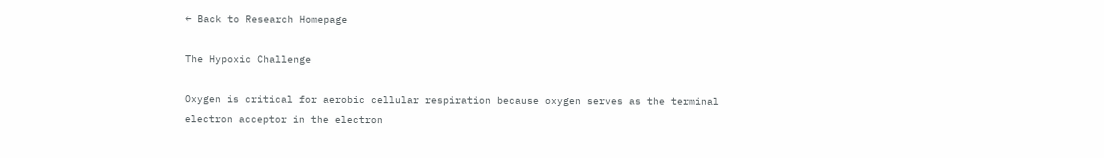← Back to Research Homepage

The Hypoxic Challenge

Oxygen is critical for aerobic cellular respiration because oxygen serves as the terminal electron acceptor in the electron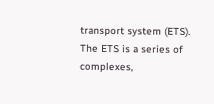transport system (ETS). The ETS is a series of complexes,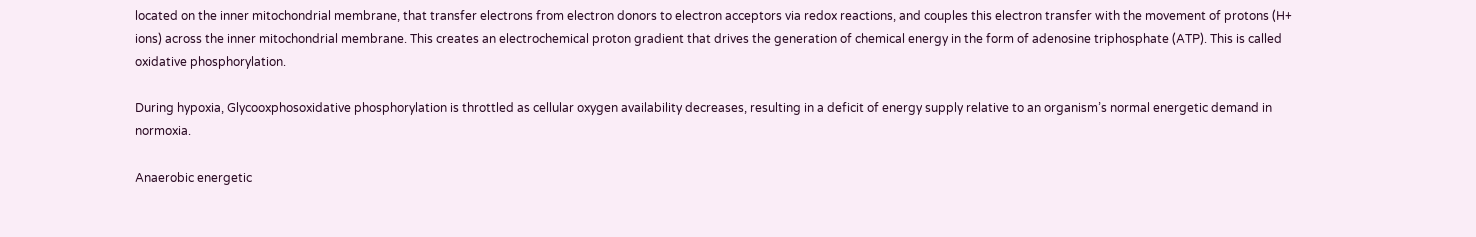located on the inner mitochondrial membrane, that transfer electrons from electron donors to electron acceptors via redox reactions, and couples this electron transfer with the movement of protons (H+ ions) across the inner mitochondrial membrane. This creates an electrochemical proton gradient that drives the generation of chemical energy in the form of adenosine triphosphate (ATP). This is called oxidative phosphorylation.

During hypoxia, Glycooxphosoxidative phosphorylation is throttled as cellular oxygen availability decreases, resulting in a deficit of energy supply relative to an organism’s normal energetic demand in normoxia.

Anaerobic energetic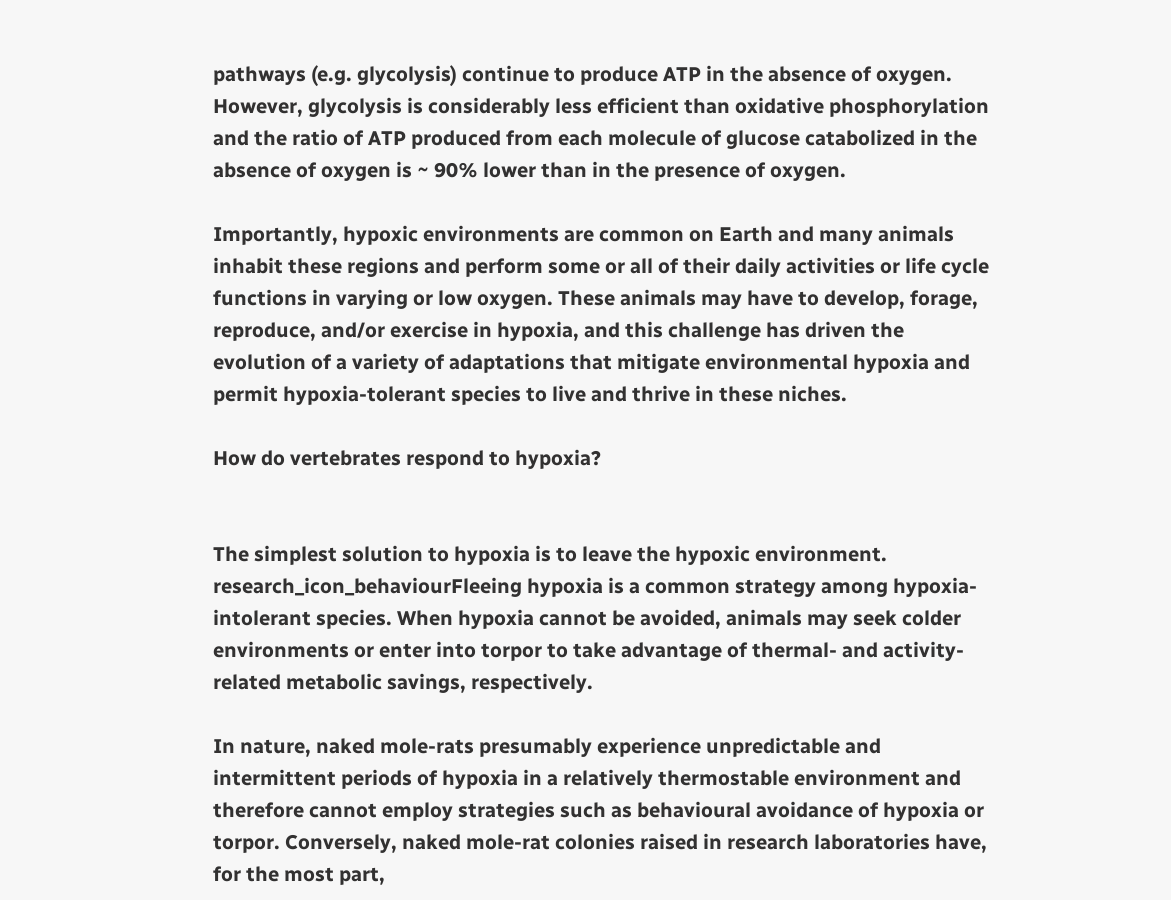pathways (e.g. glycolysis) continue to produce ATP in the absence of oxygen. However, glycolysis is considerably less efficient than oxidative phosphorylation and the ratio of ATP produced from each molecule of glucose catabolized in the absence of oxygen is ~ 90% lower than in the presence of oxygen.

Importantly, hypoxic environments are common on Earth and many animals inhabit these regions and perform some or all of their daily activities or life cycle functions in varying or low oxygen. These animals may have to develop, forage, reproduce, and/or exercise in hypoxia, and this challenge has driven the evolution of a variety of adaptations that mitigate environmental hypoxia and permit hypoxia-tolerant species to live and thrive in these niches.

How do vertebrates respond to hypoxia?


The simplest solution to hypoxia is to leave the hypoxic environment. research_icon_behaviourFleeing hypoxia is a common strategy among hypoxia-intolerant species. When hypoxia cannot be avoided, animals may seek colder environments or enter into torpor to take advantage of thermal- and activity-related metabolic savings, respectively.

In nature, naked mole-rats presumably experience unpredictable and intermittent periods of hypoxia in a relatively thermostable environment and therefore cannot employ strategies such as behavioural avoidance of hypoxia or torpor. Conversely, naked mole-rat colonies raised in research laboratories have, for the most part,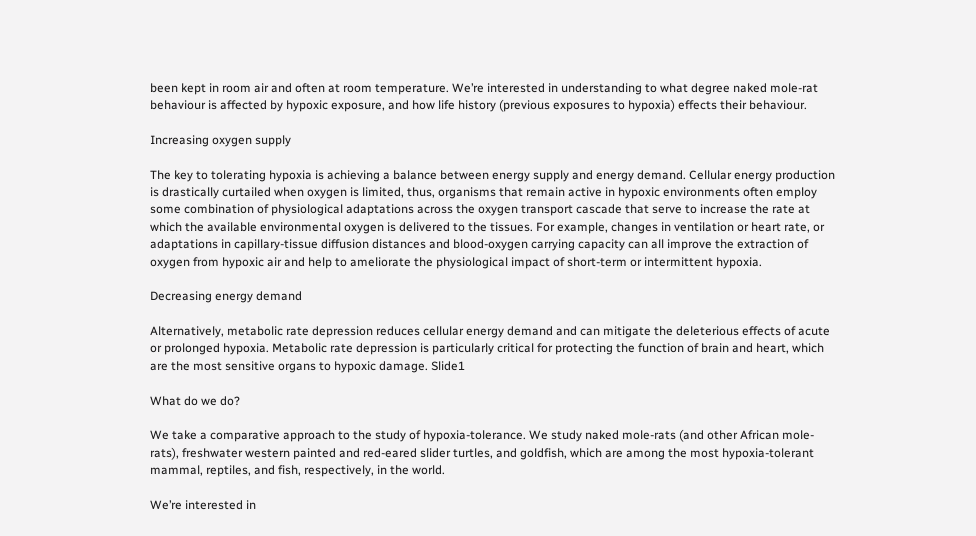been kept in room air and often at room temperature. We’re interested in understanding to what degree naked mole-rat behaviour is affected by hypoxic exposure, and how life history (previous exposures to hypoxia) effects their behaviour.

Increasing oxygen supply

The key to tolerating hypoxia is achieving a balance between energy supply and energy demand. Cellular energy production is drastically curtailed when oxygen is limited, thus, organisms that remain active in hypoxic environments often employ some combination of physiological adaptations across the oxygen transport cascade that serve to increase the rate at which the available environmental oxygen is delivered to the tissues. For example, changes in ventilation or heart rate, or adaptations in capillary-tissue diffusion distances and blood-oxygen carrying capacity can all improve the extraction of oxygen from hypoxic air and help to ameliorate the physiological impact of short-term or intermittent hypoxia.

Decreasing energy demand

Alternatively, metabolic rate depression reduces cellular energy demand and can mitigate the deleterious effects of acute or prolonged hypoxia. Metabolic rate depression is particularly critical for protecting the function of brain and heart, which are the most sensitive organs to hypoxic damage. Slide1

What do we do?

We take a comparative approach to the study of hypoxia-tolerance. We study naked mole-rats (and other African mole-rats), freshwater western painted and red-eared slider turtles, and goldfish, which are among the most hypoxia-tolerant mammal, reptiles, and fish, respectively, in the world.

We’re interested in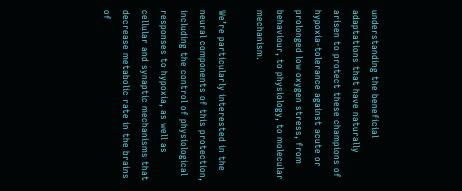understanding the beneficial adaptations that have naturally arisen to protect these champions of hypoxia-tolerance against acute or prolonged low oxygen stress, from behaviour, to physiology, to molecular mechanism.

We’re particularly interested in the neural components of this protection, including the control of physiological responses to hypoxia, as well as cellular and synaptic mechanisms that decrease metabolic rate in the brains of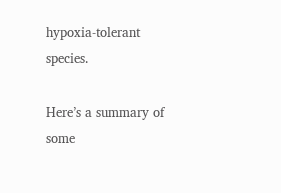hypoxia-tolerant species.

Here’s a summary of some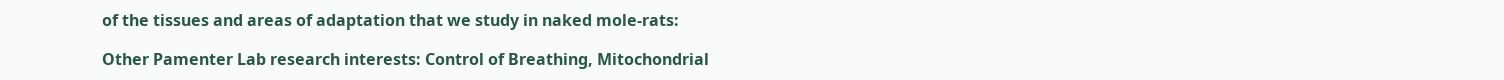of the tissues and areas of adaptation that we study in naked mole-rats:

Other Pamenter Lab research interests: Control of Breathing, Mitochondrial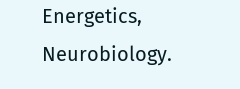Energetics, Neurobiology.